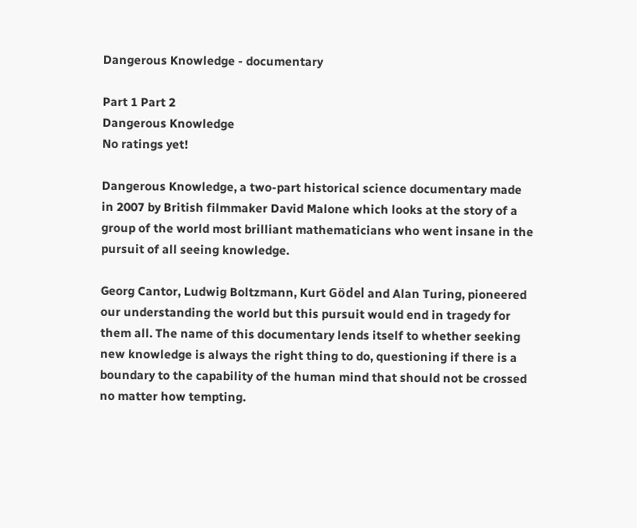Dangerous Knowledge - documentary

Part 1 Part 2
Dangerous Knowledge
No ratings yet!

Dangerous Knowledge, a two-part historical science documentary made in 2007 by British filmmaker David Malone which looks at the story of a group of the world most brilliant mathematicians who went insane in the pursuit of all seeing knowledge.

Georg Cantor, Ludwig Boltzmann, Kurt Gödel and Alan Turing, pioneered our understanding the world but this pursuit would end in tragedy for them all. The name of this documentary lends itself to whether seeking new knowledge is always the right thing to do, questioning if there is a boundary to the capability of the human mind that should not be crossed no matter how tempting.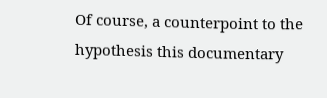Of course, a counterpoint to the hypothesis this documentary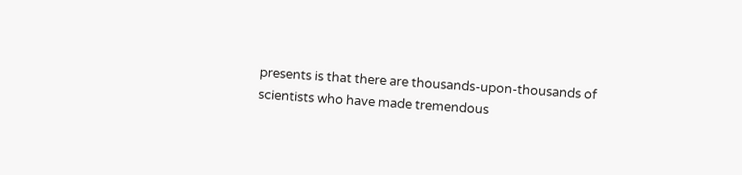presents is that there are thousands-upon-thousands of scientists who have made tremendous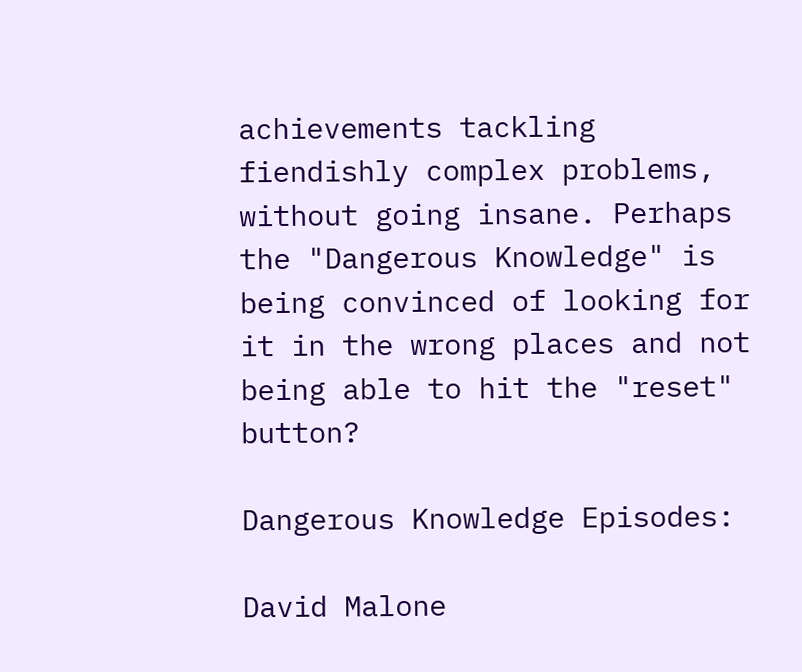achievements tackling fiendishly complex problems, without going insane. Perhaps the "Dangerous Knowledge" is being convinced of looking for it in the wrong places and not being able to hit the "reset" button?

Dangerous Knowledge Episodes:

David Malone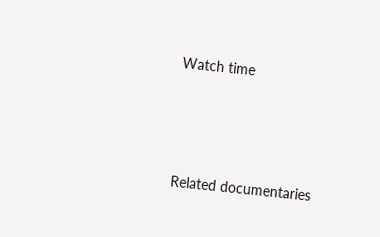Watch time




Related documentaries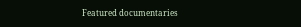Featured documentaries